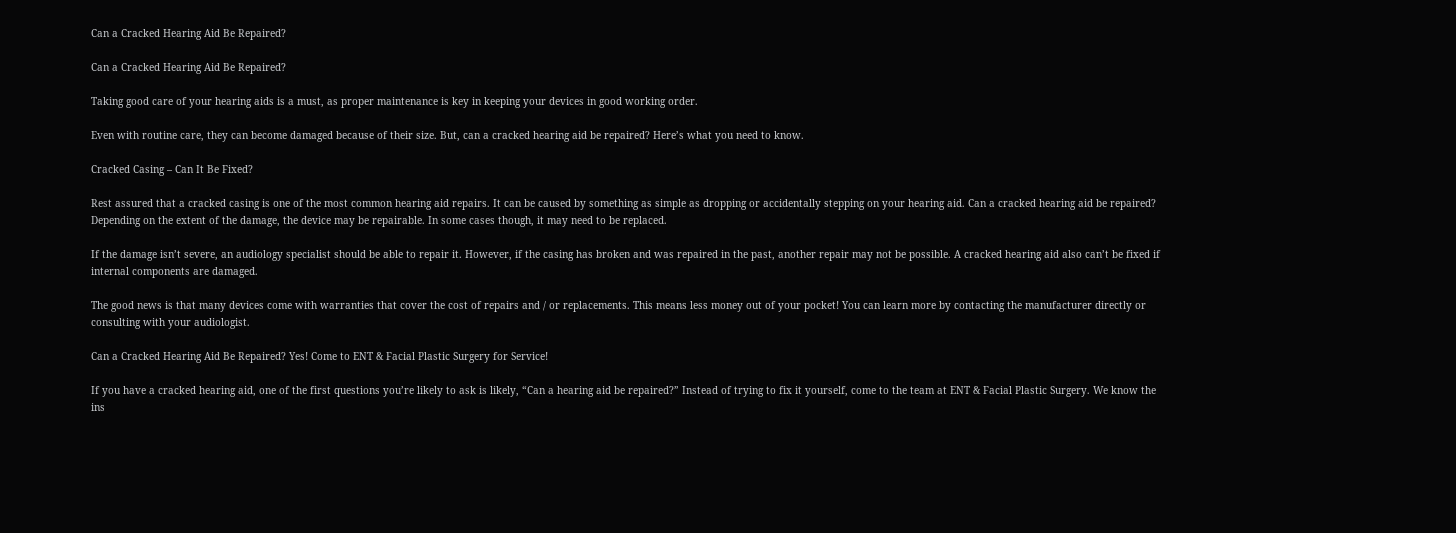Can a Cracked Hearing Aid Be Repaired?

Can a Cracked Hearing Aid Be Repaired?

Taking good care of your hearing aids is a must, as proper maintenance is key in keeping your devices in good working order.

Even with routine care, they can become damaged because of their size. But, can a cracked hearing aid be repaired? Here’s what you need to know.

Cracked Casing – Can It Be Fixed?

Rest assured that a cracked casing is one of the most common hearing aid repairs. It can be caused by something as simple as dropping or accidentally stepping on your hearing aid. Can a cracked hearing aid be repaired? Depending on the extent of the damage, the device may be repairable. In some cases though, it may need to be replaced.

If the damage isn’t severe, an audiology specialist should be able to repair it. However, if the casing has broken and was repaired in the past, another repair may not be possible. A cracked hearing aid also can’t be fixed if internal components are damaged.

The good news is that many devices come with warranties that cover the cost of repairs and / or replacements. This means less money out of your pocket! You can learn more by contacting the manufacturer directly or consulting with your audiologist.

Can a Cracked Hearing Aid Be Repaired? Yes! Come to ENT & Facial Plastic Surgery for Service!

If you have a cracked hearing aid, one of the first questions you’re likely to ask is likely, “Can a hearing aid be repaired?” Instead of trying to fix it yourself, come to the team at ENT & Facial Plastic Surgery. We know the ins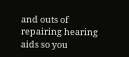and outs of repairing hearing aids so you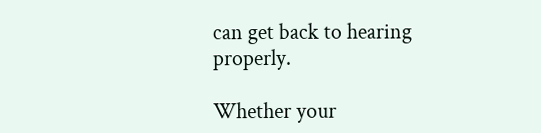can get back to hearing properly.

Whether your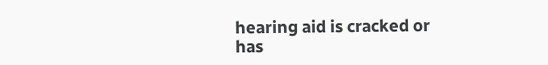hearing aid is cracked or has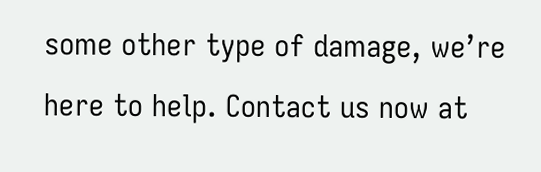some other type of damage, we’re here to help. Contact us now at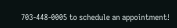703-448-0005 to schedule an appointment!